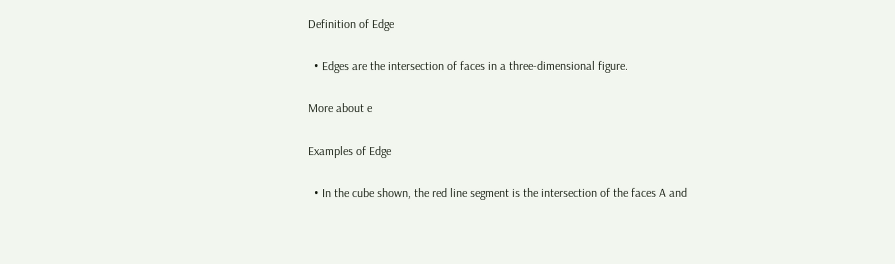Definition of Edge

  • Edges are the intersection of faces in a three-dimensional figure.

More about e

Examples of Edge

  • In the cube shown, the red line segment is the intersection of the faces A and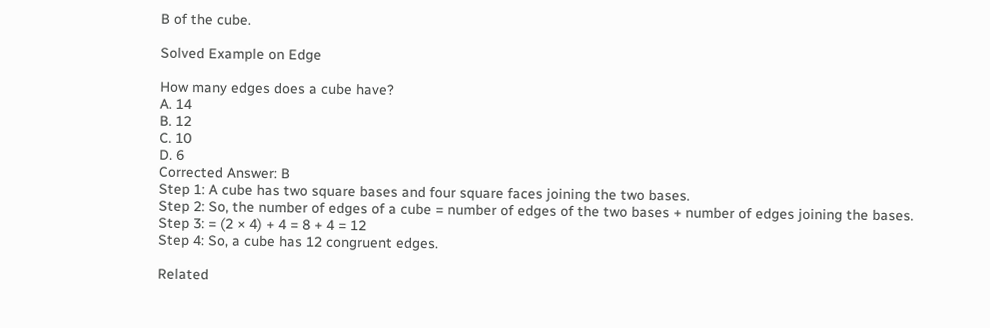B of the cube.

Solved Example on Edge

How many edges does a cube have?
A. 14
B. 12
C. 10
D. 6
Corrected Answer: B
Step 1: A cube has two square bases and four square faces joining the two bases.
Step 2: So, the number of edges of a cube = number of edges of the two bases + number of edges joining the bases.
Step 3: = (2 × 4) + 4 = 8 + 4 = 12
Step 4: So, a cube has 12 congruent edges.

Related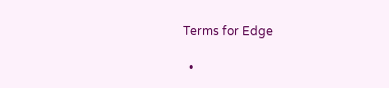Terms for Edge

  •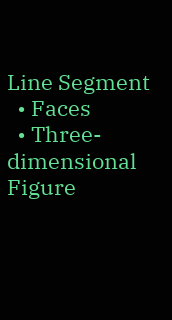Line Segment
  • Faces
  • Three-dimensional Figure